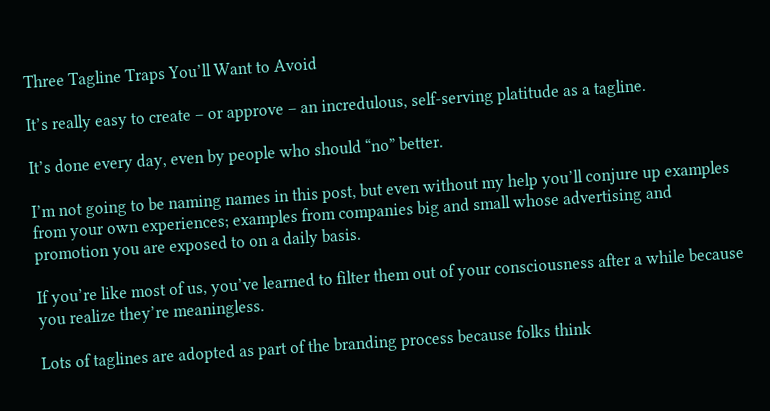Three Tagline Traps You’ll Want to Avoid

It’s really easy to create – or approve – an incredulous, self-serving platitude as a tagline.

It’s done every day, even by people who should “no” better.

I’m not going to be naming names in this post, but even without my help you’ll conjure up examples from your own experiences; examples from companies big and small whose advertising and promotion you are exposed to on a daily basis.

If you’re like most of us, you’ve learned to filter them out of your consciousness after a while because you realize they’re meaningless.

Lots of taglines are adopted as part of the branding process because folks think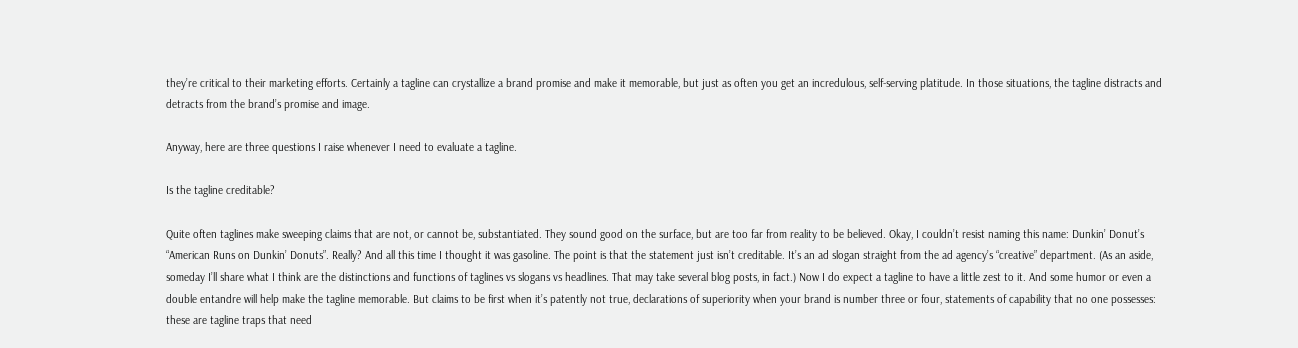they’re critical to their marketing efforts. Certainly a tagline can crystallize a brand promise and make it memorable, but just as often you get an incredulous, self-serving platitude. In those situations, the tagline distracts and detracts from the brand’s promise and image.

Anyway, here are three questions I raise whenever I need to evaluate a tagline.

Is the tagline creditable?

Quite often taglines make sweeping claims that are not, or cannot be, substantiated. They sound good on the surface, but are too far from reality to be believed. Okay, I couldn’t resist naming this name: Dunkin’ Donut’s “American Runs on Dunkin’ Donuts”. Really? And all this time I thought it was gasoline. The point is that the statement just isn’t creditable. It’s an ad slogan straight from the ad agency’s “creative” department. (As an aside, someday I’ll share what I think are the distinctions and functions of taglines vs slogans vs headlines. That may take several blog posts, in fact.) Now I do expect a tagline to have a little zest to it. And some humor or even a double entandre will help make the tagline memorable. But claims to be first when it’s patently not true, declarations of superiority when your brand is number three or four, statements of capability that no one possesses: these are tagline traps that need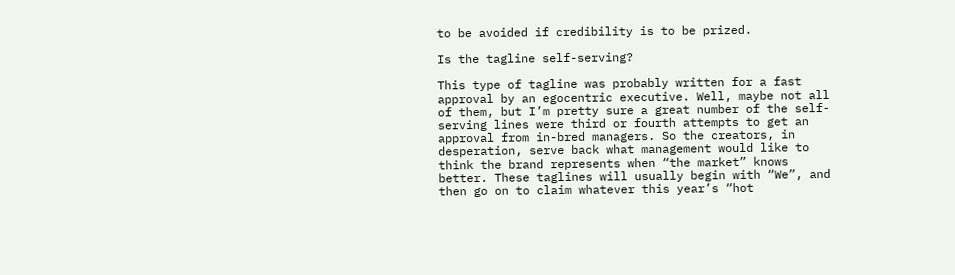to be avoided if credibility is to be prized.

Is the tagline self-serving?

This type of tagline was probably written for a fast approval by an egocentric executive. Well, maybe not all of them, but I’m pretty sure a great number of the self-serving lines were third or fourth attempts to get an approval from in-bred managers. So the creators, in desperation, serve back what management would like to think the brand represents when “the market” knows better. These taglines will usually begin with “We”, and then go on to claim whatever this year’s “hot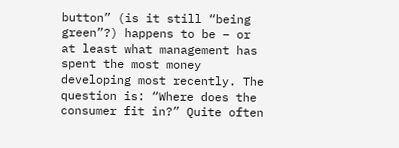button” (is it still “being green”?) happens to be – or at least what management has spent the most money developing most recently. The question is: “Where does the consumer fit in?” Quite often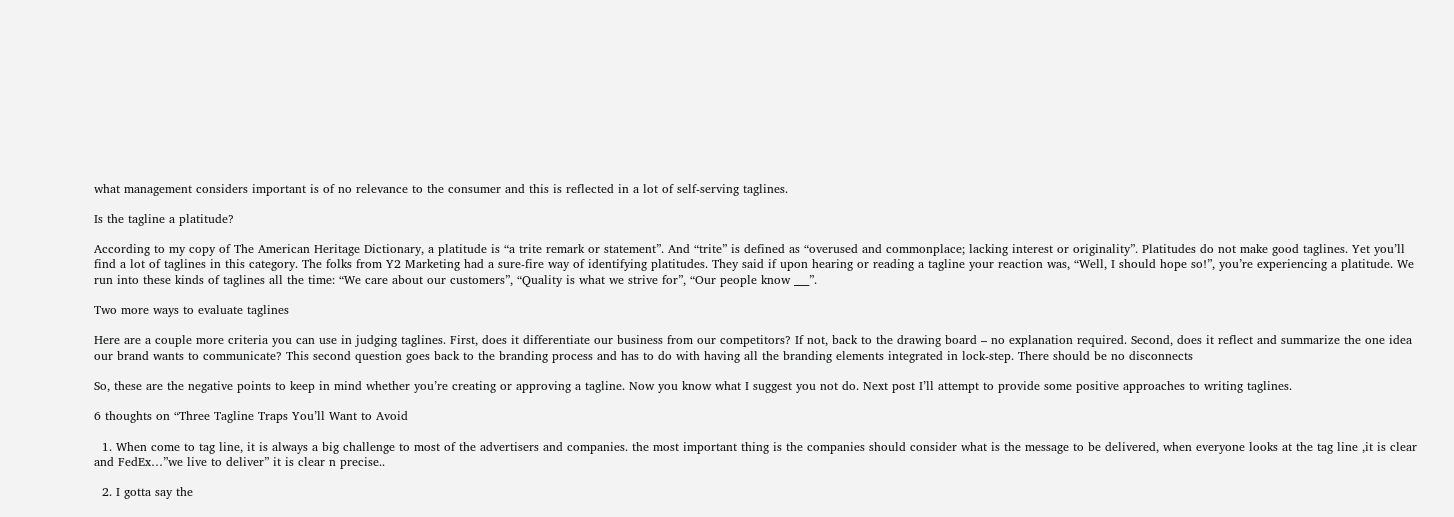what management considers important is of no relevance to the consumer and this is reflected in a lot of self-serving taglines.

Is the tagline a platitude?

According to my copy of The American Heritage Dictionary, a platitude is “a trite remark or statement”. And “trite” is defined as “overused and commonplace; lacking interest or originality”. Platitudes do not make good taglines. Yet you’ll find a lot of taglines in this category. The folks from Y2 Marketing had a sure-fire way of identifying platitudes. They said if upon hearing or reading a tagline your reaction was, “Well, I should hope so!”, you’re experiencing a platitude. We run into these kinds of taglines all the time: “We care about our customers”, “Quality is what we strive for”, “Our people know ___”.

Two more ways to evaluate taglines

Here are a couple more criteria you can use in judging taglines. First, does it differentiate our business from our competitors? If not, back to the drawing board – no explanation required. Second, does it reflect and summarize the one idea our brand wants to communicate? This second question goes back to the branding process and has to do with having all the branding elements integrated in lock-step. There should be no disconnects

So, these are the negative points to keep in mind whether you’re creating or approving a tagline. Now you know what I suggest you not do. Next post I’ll attempt to provide some positive approaches to writing taglines.

6 thoughts on “Three Tagline Traps You’ll Want to Avoid

  1. When come to tag line, it is always a big challenge to most of the advertisers and companies. the most important thing is the companies should consider what is the message to be delivered, when everyone looks at the tag line ,it is clear and FedEx…”we live to deliver” it is clear n precise..

  2. I gotta say the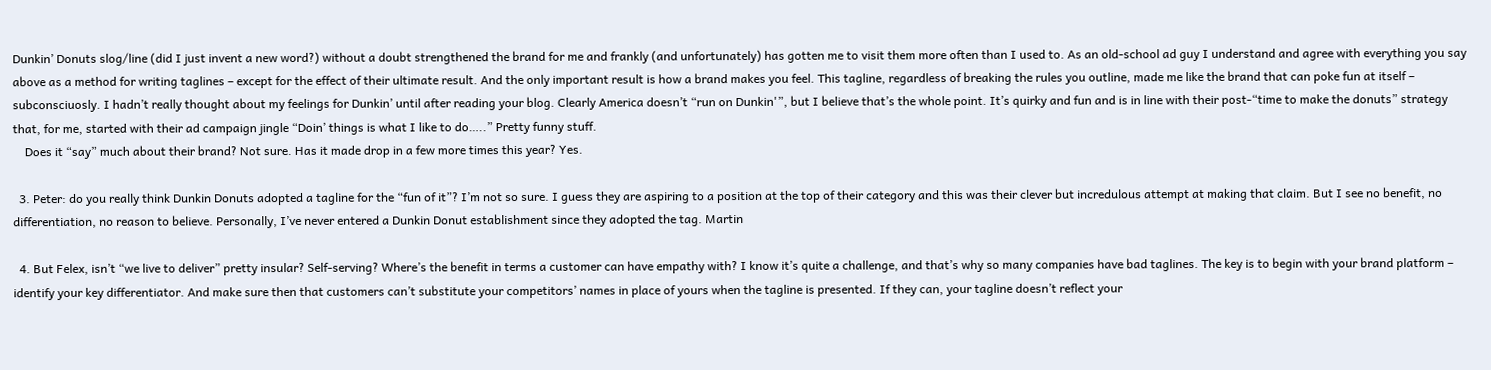Dunkin’ Donuts slog/line (did I just invent a new word?) without a doubt strengthened the brand for me and frankly (and unfortunately) has gotten me to visit them more often than I used to. As an old-school ad guy I understand and agree with everything you say above as a method for writing taglines – except for the effect of their ultimate result. And the only important result is how a brand makes you feel. This tagline, regardless of breaking the rules you outline, made me like the brand that can poke fun at itself – subconsciuosly. I hadn’t really thought about my feelings for Dunkin’ until after reading your blog. Clearly America doesn’t “run on Dunkin'”, but I believe that’s the whole point. It’s quirky and fun and is in line with their post-“time to make the donuts” strategy that, for me, started with their ad campaign jingle “Doin’ things is what I like to do…..” Pretty funny stuff.
    Does it “say” much about their brand? Not sure. Has it made drop in a few more times this year? Yes.

  3. Peter: do you really think Dunkin Donuts adopted a tagline for the “fun of it”? I’m not so sure. I guess they are aspiring to a position at the top of their category and this was their clever but incredulous attempt at making that claim. But I see no benefit, no differentiation, no reason to believe. Personally, I’ve never entered a Dunkin Donut establishment since they adopted the tag. Martin

  4. But Felex, isn’t “we live to deliver” pretty insular? Self-serving? Where’s the benefit in terms a customer can have empathy with? I know it’s quite a challenge, and that’s why so many companies have bad taglines. The key is to begin with your brand platform – identify your key differentiator. And make sure then that customers can’t substitute your competitors’ names in place of yours when the tagline is presented. If they can, your tagline doesn’t reflect your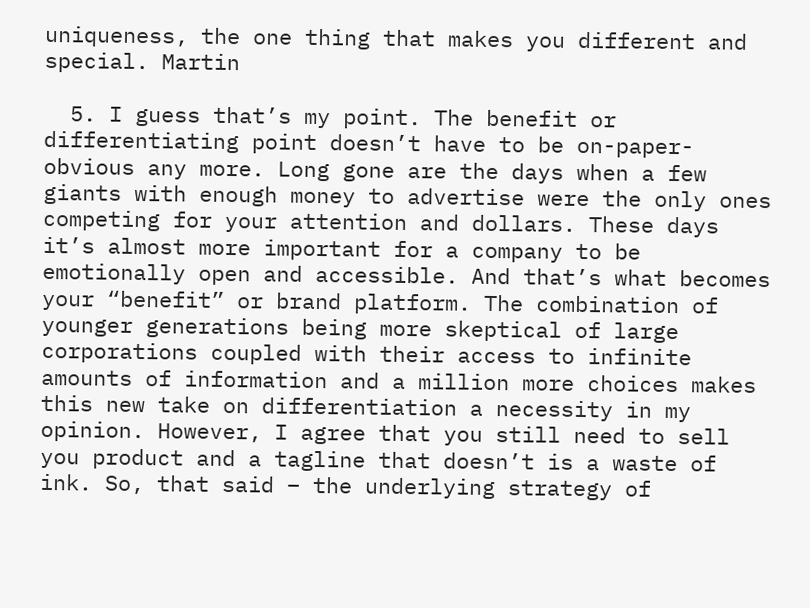uniqueness, the one thing that makes you different and special. Martin

  5. I guess that’s my point. The benefit or differentiating point doesn’t have to be on-paper-obvious any more. Long gone are the days when a few giants with enough money to advertise were the only ones competing for your attention and dollars. These days it’s almost more important for a company to be emotionally open and accessible. And that’s what becomes your “benefit” or brand platform. The combination of younger generations being more skeptical of large corporations coupled with their access to infinite amounts of information and a million more choices makes this new take on differentiation a necessity in my opinion. However, I agree that you still need to sell you product and a tagline that doesn’t is a waste of ink. So, that said – the underlying strategy of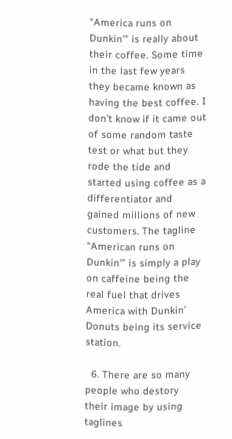“America runs on Dunkin'” is really about their coffee. Some time in the last few years they became known as having the best coffee. I don’t know if it came out of some random taste test or what but they rode the tide and started using coffee as a differentiator and gained millions of new customers. The tagline “American runs on Dunkin'” is simply a play on caffeine being the real fuel that drives America with Dunkin’ Donuts being its service station.

  6. There are so many people who destory their image by using taglines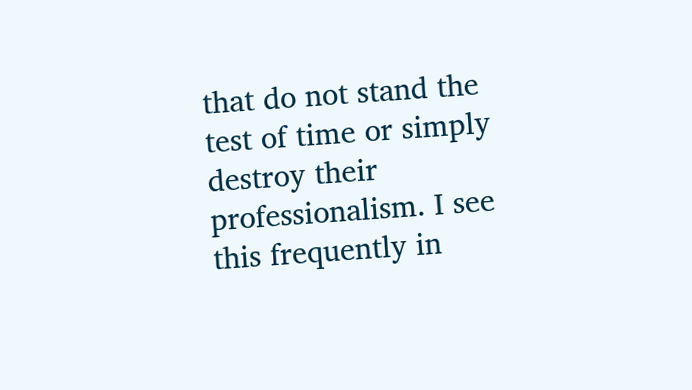that do not stand the test of time or simply destroy their professionalism. I see this frequently in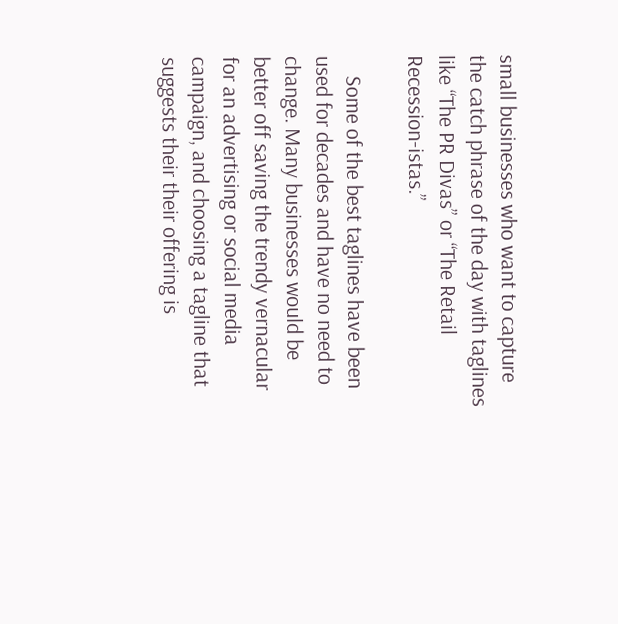small businesses who want to capture the catch phrase of the day with taglines like “The PR Divas” or “The Retail Recession-istas.”

    Some of the best taglines have been used for decades and have no need to change. Many businesses would be better off saving the trendy vernacular for an advertising or social media campaign, and choosing a tagline that suggests their their offering is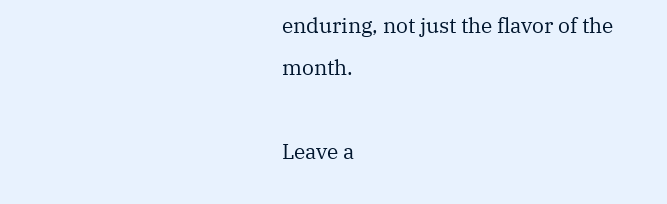enduring, not just the flavor of the month.

Leave a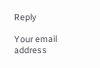Reply

Your email address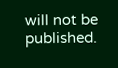will not be published.